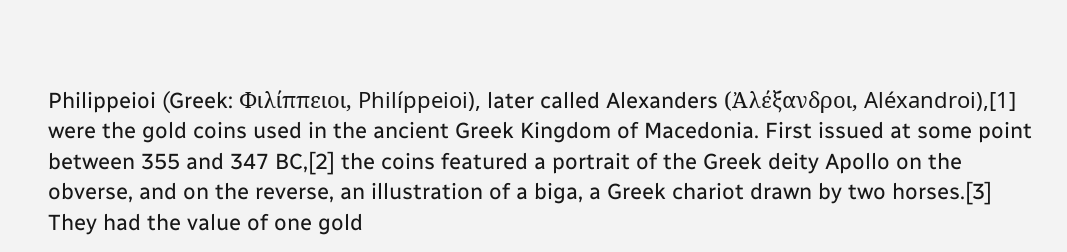Philippeioi (Greek: Φιλίππειοι, Philíppeioi), later called Alexanders (Ἀλέξανδροι, Aléxandroi),[1] were the gold coins used in the ancient Greek Kingdom of Macedonia. First issued at some point between 355 and 347 BC,[2] the coins featured a portrait of the Greek deity Apollo on the obverse, and on the reverse, an illustration of a biga, a Greek chariot drawn by two horses.[3] They had the value of one gold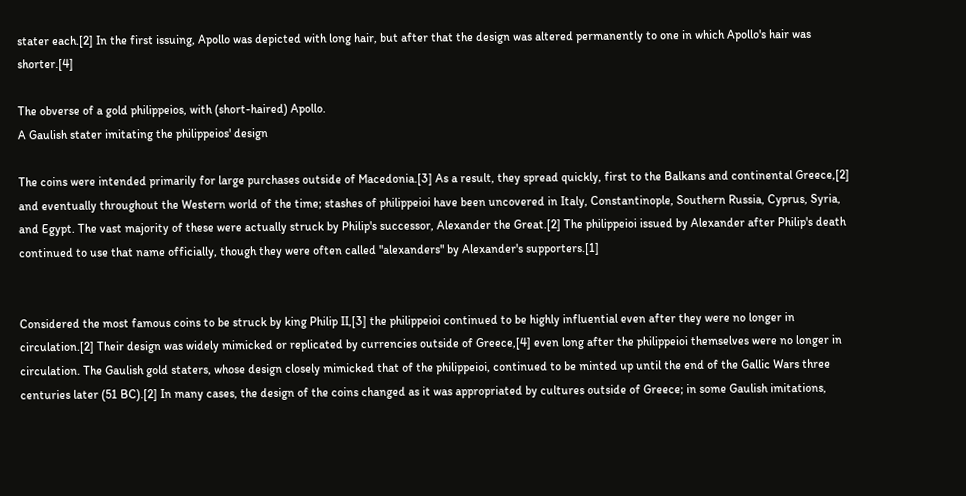stater each.[2] In the first issuing, Apollo was depicted with long hair, but after that the design was altered permanently to one in which Apollo's hair was shorter.[4]

The obverse of a gold philippeios, with (short-haired) Apollo.
A Gaulish stater imitating the philippeios' design

The coins were intended primarily for large purchases outside of Macedonia.[3] As a result, they spread quickly, first to the Balkans and continental Greece,[2] and eventually throughout the Western world of the time; stashes of philippeioi have been uncovered in Italy, Constantinople, Southern Russia, Cyprus, Syria, and Egypt. The vast majority of these were actually struck by Philip's successor, Alexander the Great.[2] The philippeioi issued by Alexander after Philip's death continued to use that name officially, though they were often called "alexanders" by Alexander's supporters.[1]


Considered the most famous coins to be struck by king Philip II,[3] the philippeioi continued to be highly influential even after they were no longer in circulation.[2] Their design was widely mimicked or replicated by currencies outside of Greece,[4] even long after the philippeioi themselves were no longer in circulation. The Gaulish gold staters, whose design closely mimicked that of the philippeioi, continued to be minted up until the end of the Gallic Wars three centuries later (51 BC).[2] In many cases, the design of the coins changed as it was appropriated by cultures outside of Greece; in some Gaulish imitations,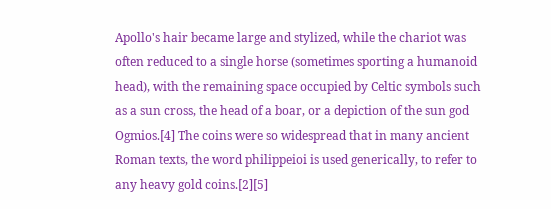Apollo's hair became large and stylized, while the chariot was often reduced to a single horse (sometimes sporting a humanoid head), with the remaining space occupied by Celtic symbols such as a sun cross, the head of a boar, or a depiction of the sun god Ogmios.[4] The coins were so widespread that in many ancient Roman texts, the word philippeioi is used generically, to refer to any heavy gold coins.[2][5]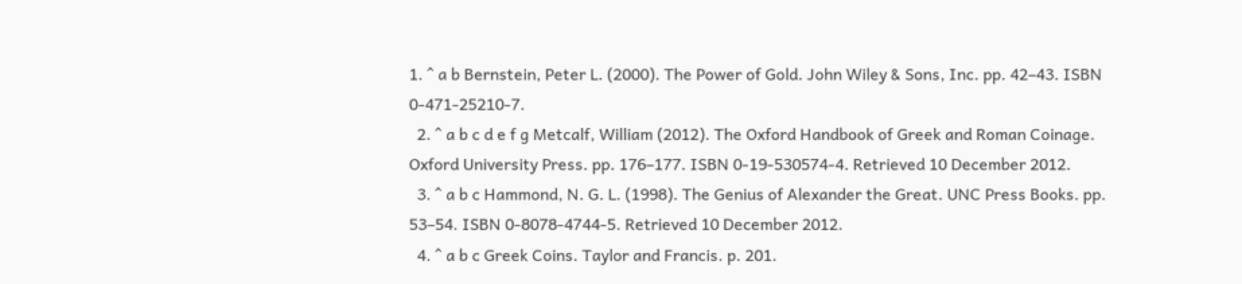1. ^ a b Bernstein, Peter L. (2000). The Power of Gold. John Wiley & Sons, Inc. pp. 42–43. ISBN 0-471-25210-7.
  2. ^ a b c d e f g Metcalf, William (2012). The Oxford Handbook of Greek and Roman Coinage. Oxford University Press. pp. 176–177. ISBN 0-19-530574-4. Retrieved 10 December 2012.
  3. ^ a b c Hammond, N. G. L. (1998). The Genius of Alexander the Great. UNC Press Books. pp. 53–54. ISBN 0-8078-4744-5. Retrieved 10 December 2012.
  4. ^ a b c Greek Coins. Taylor and Francis. p. 201.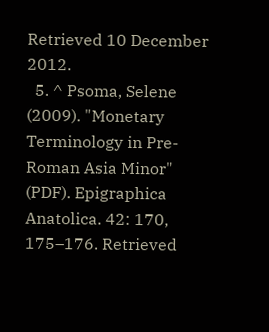Retrieved 10 December 2012.
  5. ^ Psoma, Selene (2009). "Monetary Terminology in Pre-Roman Asia Minor" (PDF). Epigraphica Anatolica. 42: 170, 175–176. Retrieved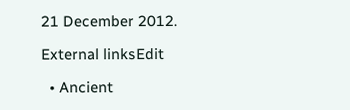21 December 2012.

External linksEdit

  • Ancient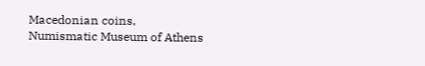Macedonian coins, Numismatic Museum of Athens